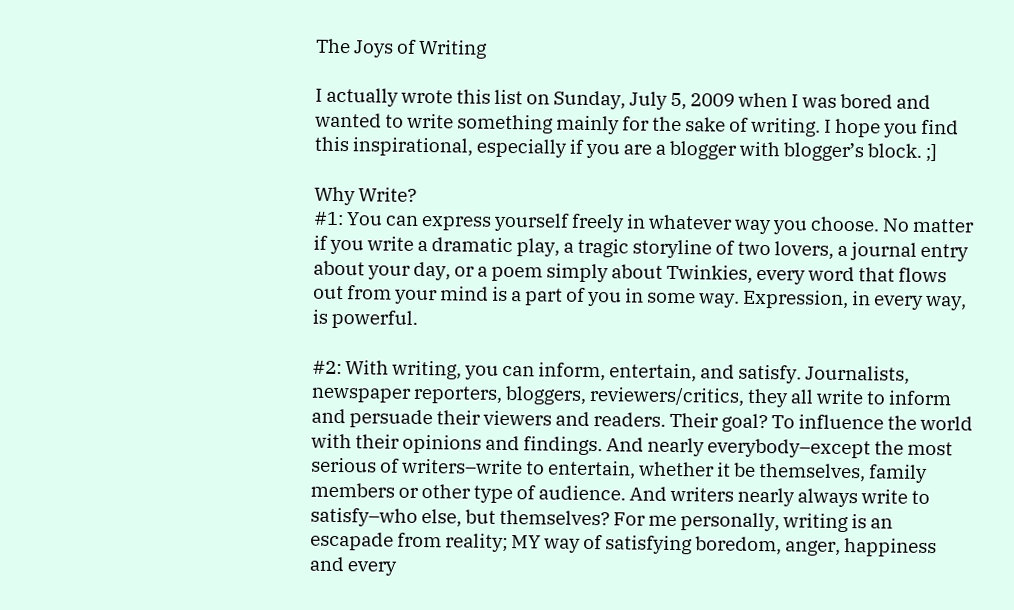The Joys of Writing

I actually wrote this list on Sunday, July 5, 2009 when I was bored and wanted to write something mainly for the sake of writing. I hope you find this inspirational, especially if you are a blogger with blogger’s block. ;]

Why Write?
#1: You can express yourself freely in whatever way you choose. No matter if you write a dramatic play, a tragic storyline of two lovers, a journal entry about your day, or a poem simply about Twinkies, every word that flows out from your mind is a part of you in some way. Expression, in every way, is powerful.

#2: With writing, you can inform, entertain, and satisfy. Journalists, newspaper reporters, bloggers, reviewers/critics, they all write to inform and persuade their viewers and readers. Their goal? To influence the world with their opinions and findings. And nearly everybody–except the most serious of writers–write to entertain, whether it be themselves, family members or other type of audience. And writers nearly always write to satisfy–who else, but themselves? For me personally, writing is an escapade from reality; MY way of satisfying boredom, anger, happiness and every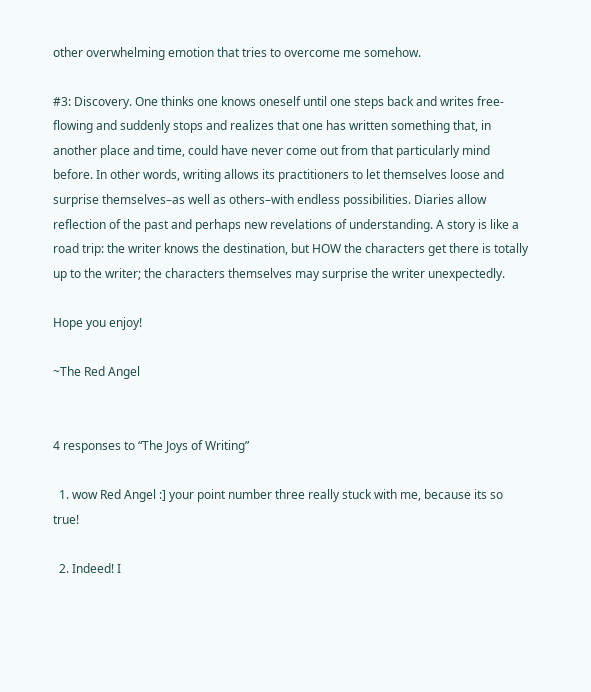other overwhelming emotion that tries to overcome me somehow.

#3: Discovery. One thinks one knows oneself until one steps back and writes free-flowing and suddenly stops and realizes that one has written something that, in another place and time, could have never come out from that particularly mind before. In other words, writing allows its practitioners to let themselves loose and surprise themselves–as well as others–with endless possibilities. Diaries allow reflection of the past and perhaps new revelations of understanding. A story is like a road trip: the writer knows the destination, but HOW the characters get there is totally up to the writer; the characters themselves may surprise the writer unexpectedly.

Hope you enjoy!

~The Red Angel


4 responses to “The Joys of Writing”

  1. wow Red Angel :] your point number three really stuck with me, because its so true!

  2. Indeed! I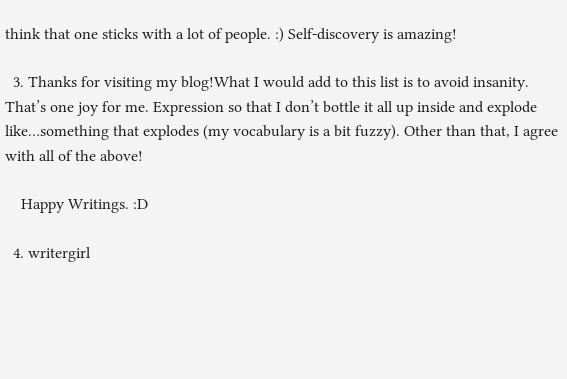think that one sticks with a lot of people. :) Self-discovery is amazing!

  3. Thanks for visiting my blog!What I would add to this list is to avoid insanity. That’s one joy for me. Expression so that I don’t bottle it all up inside and explode like…something that explodes (my vocabulary is a bit fuzzy). Other than that, I agree with all of the above!

    Happy Writings. :D

  4. writergirl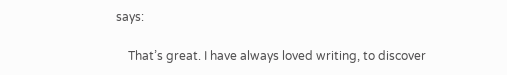says:

    That’s great. I have always loved writing, to discover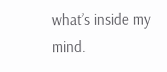what’s inside my mind.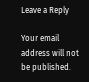Leave a Reply

Your email address will not be published.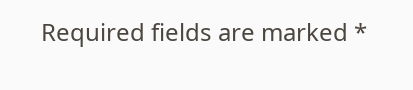Required fields are marked *